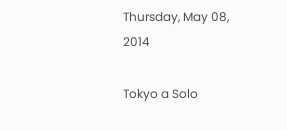Thursday, May 08, 2014

Tokyo a Solo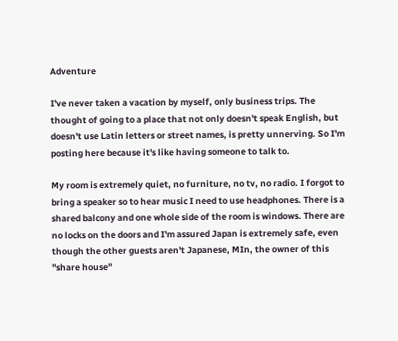Adventure

I've never taken a vacation by myself, only business trips. The thought of going to a place that not only doesn't speak English, but doesn't use Latin letters or street names, is pretty unnerving. So I'm posting here because it's like having someone to talk to.

My room is extremely quiet, no furniture, no tv, no radio. I forgot to bring a speaker so to hear music I need to use headphones. There is a shared balcony and one whole side of the room is windows. There are no locks on the doors and I'm assured Japan is extremely safe, even though the other guests aren't Japanese, MIn, the owner of this "share house"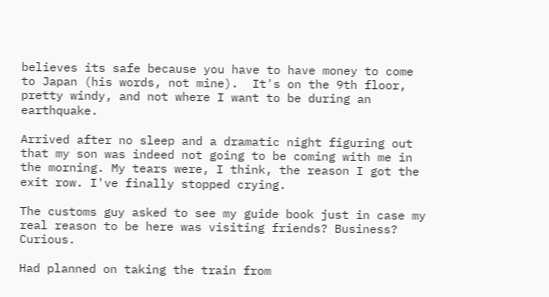believes its safe because you have to have money to come to Japan (his words, not mine).  It's on the 9th floor, pretty windy, and not where I want to be during an earthquake.

Arrived after no sleep and a dramatic night figuring out that my son was indeed not going to be coming with me in the morning. My tears were, I think, the reason I got the exit row. I've finally stopped crying.

The customs guy asked to see my guide book just in case my real reason to be here was visiting friends? Business? Curious.

Had planned on taking the train from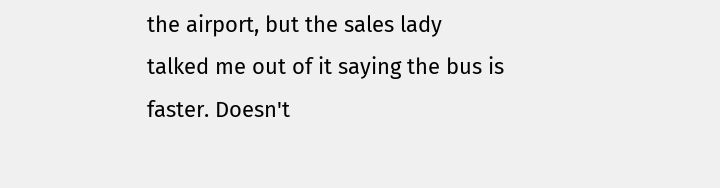the airport, but the sales lady talked me out of it saying the bus is faster. Doesn't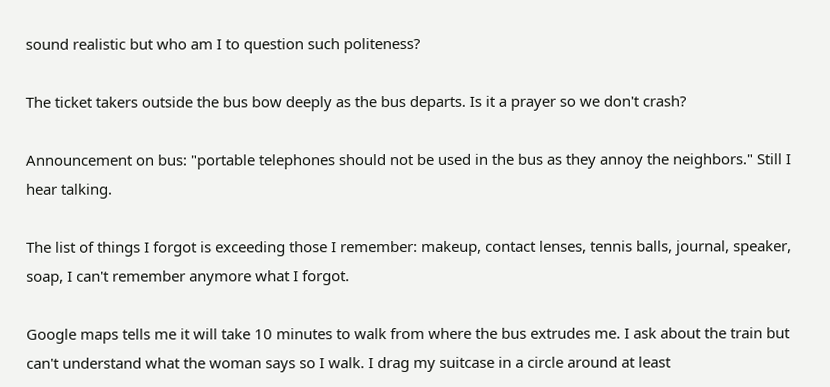sound realistic but who am I to question such politeness?

The ticket takers outside the bus bow deeply as the bus departs. Is it a prayer so we don't crash?

Announcement on bus: "portable telephones should not be used in the bus as they annoy the neighbors." Still I hear talking.

The list of things I forgot is exceeding those I remember: makeup, contact lenses, tennis balls, journal, speaker, soap, I can't remember anymore what I forgot.

Google maps tells me it will take 10 minutes to walk from where the bus extrudes me. I ask about the train but can't understand what the woman says so I walk. I drag my suitcase in a circle around at least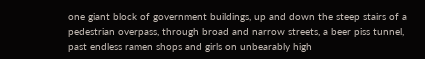one giant block of government buildings, up and down the steep stairs of a pedestrian overpass, through broad and narrow streets, a beer piss tunnel, past endless ramen shops and girls on unbearably high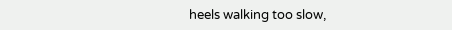heels walking too slow,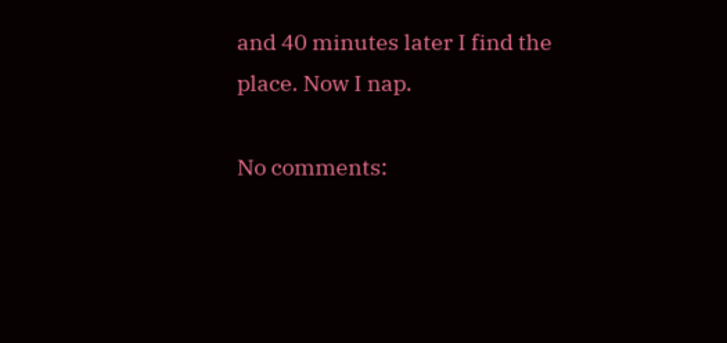and 40 minutes later I find the place. Now I nap.

No comments: